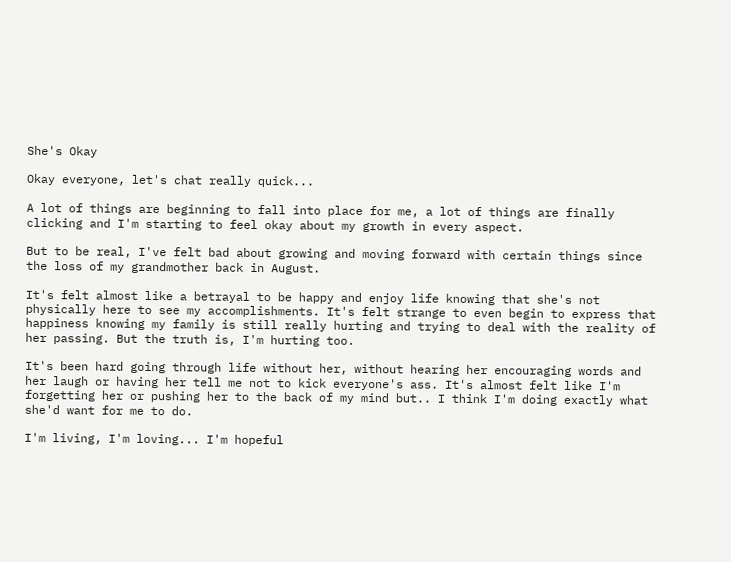She's Okay

Okay everyone, let's chat really quick...

A lot of things are beginning to fall into place for me, a lot of things are finally clicking and I'm starting to feel okay about my growth in every aspect.

But to be real, I've felt bad about growing and moving forward with certain things since the loss of my grandmother back in August.

It's felt almost like a betrayal to be happy and enjoy life knowing that she's not physically here to see my accomplishments. It's felt strange to even begin to express that happiness knowing my family is still really hurting and trying to deal with the reality of her passing. But the truth is, I'm hurting too.

It's been hard going through life without her, without hearing her encouraging words and her laugh or having her tell me not to kick everyone's ass. It's almost felt like I'm forgetting her or pushing her to the back of my mind but.. I think I'm doing exactly what she'd want for me to do.

I'm living, I'm loving... I'm hopeful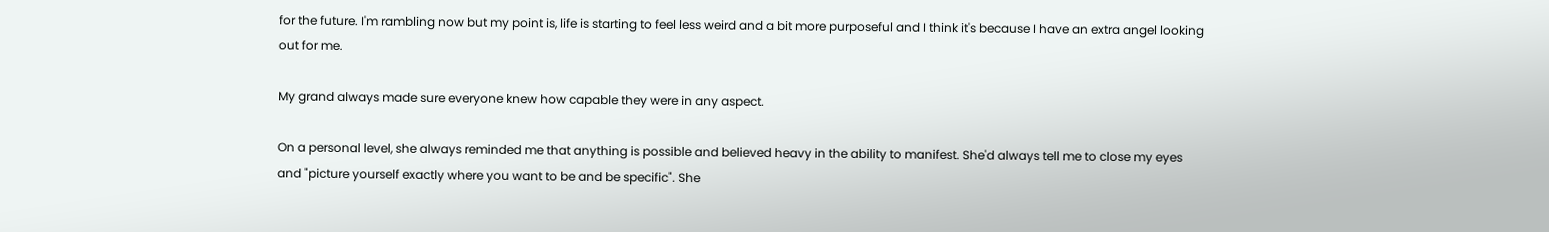for the future. I'm rambling now but my point is, life is starting to feel less weird and a bit more purposeful and I think it's because I have an extra angel looking out for me.

My grand always made sure everyone knew how capable they were in any aspect.

On a personal level, she always reminded me that anything is possible and believed heavy in the ability to manifest. She'd always tell me to close my eyes and "picture yourself exactly where you want to be and be specific". She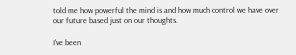told me how powerful the mind is and how much control we have over our future based just on our thoughts.

I've been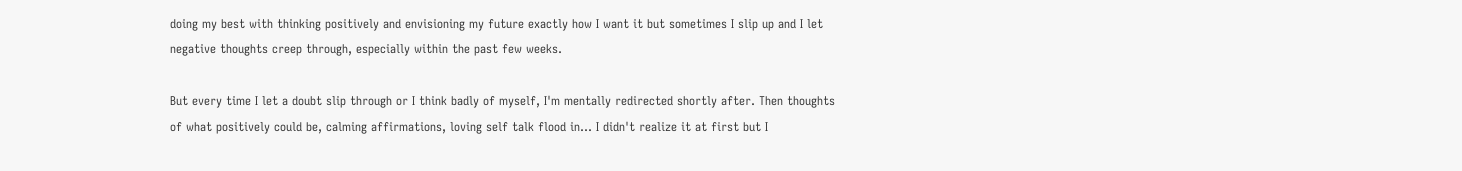doing my best with thinking positively and envisioning my future exactly how I want it but sometimes I slip up and I let negative thoughts creep through, especially within the past few weeks.

But every time I let a doubt slip through or I think badly of myself, I'm mentally redirected shortly after. Then thoughts of what positively could be, calming affirmations, loving self talk flood in... I didn't realize it at first but I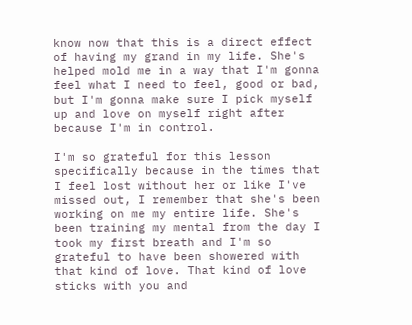know now that this is a direct effect of having my grand in my life. She's helped mold me in a way that I'm gonna feel what I need to feel, good or bad, but I'm gonna make sure I pick myself up and love on myself right after because I'm in control.

I'm so grateful for this lesson specifically because in the times that I feel lost without her or like I've missed out, I remember that she's been working on me my entire life. She's been training my mental from the day I took my first breath and I'm so grateful to have been showered with that kind of love. That kind of love sticks with you and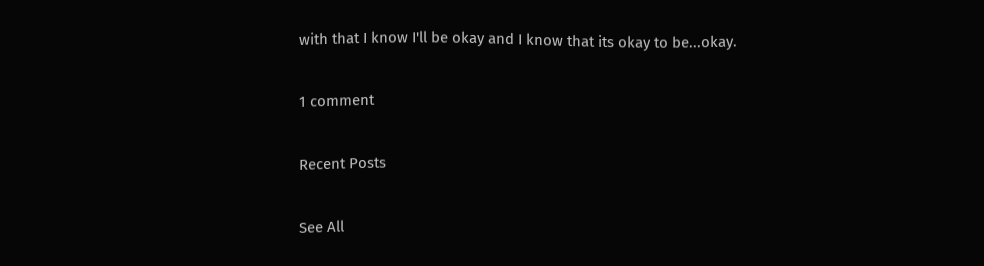with that I know I'll be okay and I know that its okay to be...okay.

1 comment

Recent Posts

See All